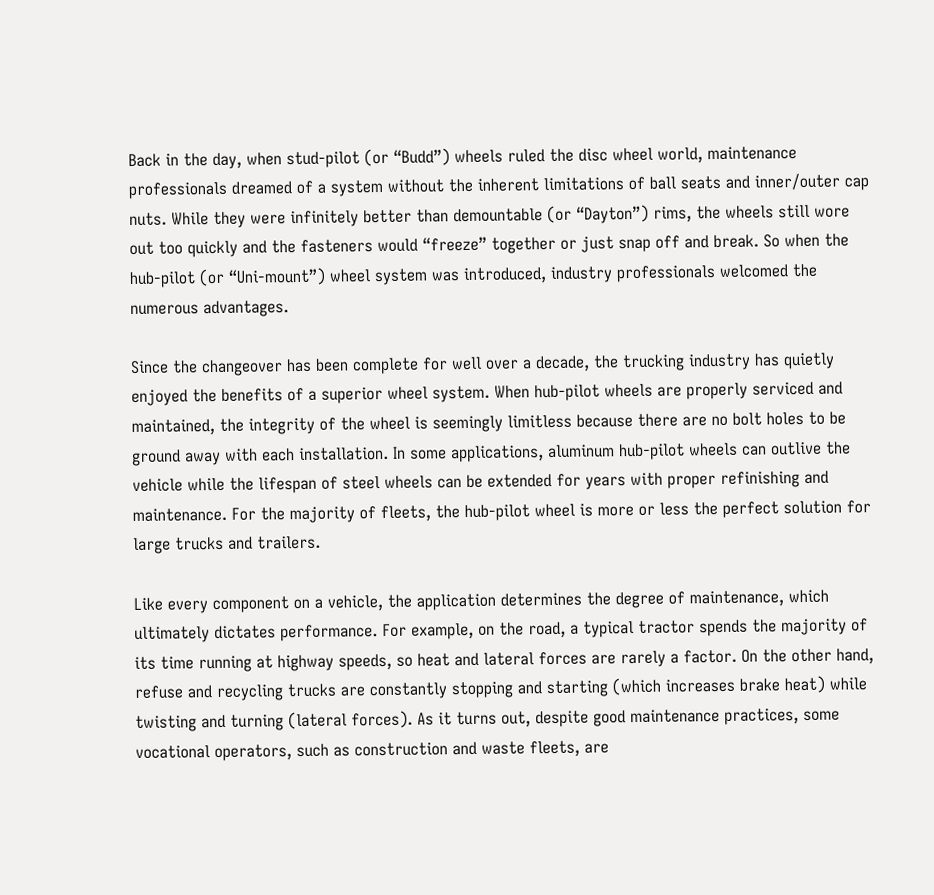Back in the day, when stud-pilot (or “Budd”) wheels ruled the disc wheel world, maintenance professionals dreamed of a system without the inherent limitations of ball seats and inner/outer cap nuts. While they were infinitely better than demountable (or “Dayton”) rims, the wheels still wore out too quickly and the fasteners would “freeze” together or just snap off and break. So when the hub-pilot (or “Uni-mount”) wheel system was introduced, industry professionals welcomed the numerous advantages.

Since the changeover has been complete for well over a decade, the trucking industry has quietly enjoyed the benefits of a superior wheel system. When hub-pilot wheels are properly serviced and maintained, the integrity of the wheel is seemingly limitless because there are no bolt holes to be ground away with each installation. In some applications, aluminum hub-pilot wheels can outlive the vehicle while the lifespan of steel wheels can be extended for years with proper refinishing and maintenance. For the majority of fleets, the hub-pilot wheel is more or less the perfect solution for large trucks and trailers.

Like every component on a vehicle, the application determines the degree of maintenance, which ultimately dictates performance. For example, on the road, a typical tractor spends the majority of its time running at highway speeds, so heat and lateral forces are rarely a factor. On the other hand, refuse and recycling trucks are constantly stopping and starting (which increases brake heat) while twisting and turning (lateral forces). As it turns out, despite good maintenance practices, some vocational operators, such as construction and waste fleets, are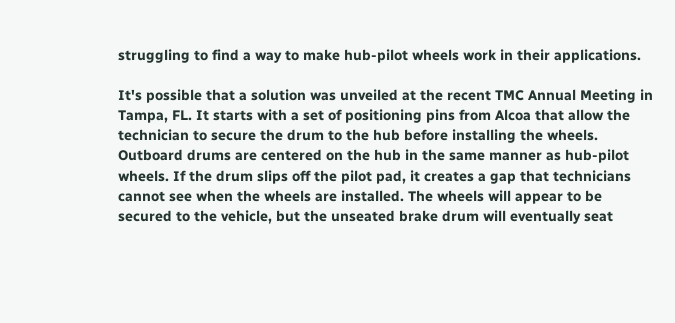struggling to find a way to make hub-pilot wheels work in their applications.

It's possible that a solution was unveiled at the recent TMC Annual Meeting in Tampa, FL. It starts with a set of positioning pins from Alcoa that allow the technician to secure the drum to the hub before installing the wheels. Outboard drums are centered on the hub in the same manner as hub-pilot wheels. If the drum slips off the pilot pad, it creates a gap that technicians cannot see when the wheels are installed. The wheels will appear to be secured to the vehicle, but the unseated brake drum will eventually seat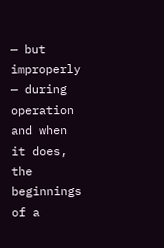— but improperly — during operation and when it does, the beginnings of a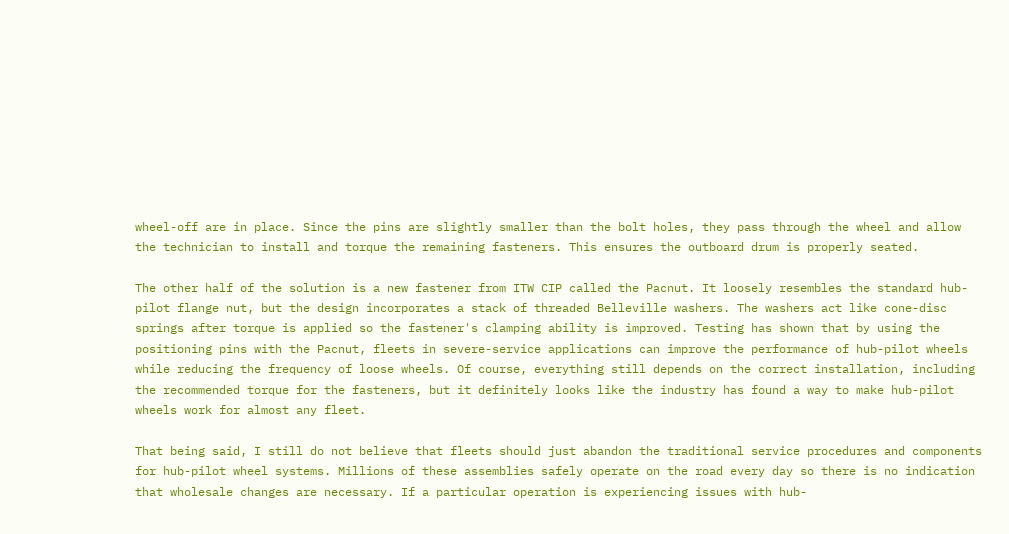wheel-off are in place. Since the pins are slightly smaller than the bolt holes, they pass through the wheel and allow the technician to install and torque the remaining fasteners. This ensures the outboard drum is properly seated.

The other half of the solution is a new fastener from ITW CIP called the Pacnut. It loosely resembles the standard hub-pilot flange nut, but the design incorporates a stack of threaded Belleville washers. The washers act like cone-disc springs after torque is applied so the fastener's clamping ability is improved. Testing has shown that by using the positioning pins with the Pacnut, fleets in severe-service applications can improve the performance of hub-pilot wheels while reducing the frequency of loose wheels. Of course, everything still depends on the correct installation, including the recommended torque for the fasteners, but it definitely looks like the industry has found a way to make hub-pilot wheels work for almost any fleet.

That being said, I still do not believe that fleets should just abandon the traditional service procedures and components for hub-pilot wheel systems. Millions of these assemblies safely operate on the road every day so there is no indication that wholesale changes are necessary. If a particular operation is experiencing issues with hub-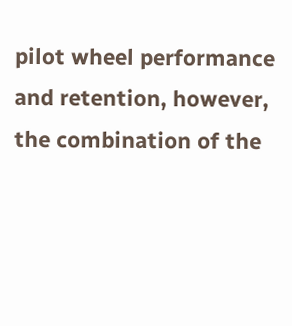pilot wheel performance and retention, however, the combination of the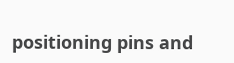positioning pins and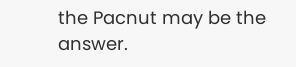the Pacnut may be the answer.